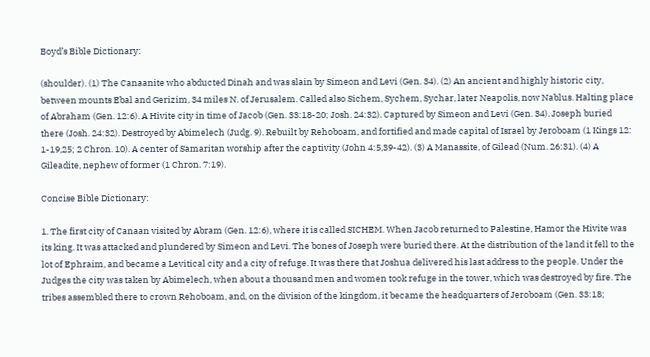Boyd’s Bible Dictionary:

(shoulder). (1) The Canaanite who abducted Dinah and was slain by Simeon and Levi (Gen. 34). (2) An ancient and highly historic city, between mounts Ebal and Gerizim, 34 miles N. of Jerusalem. Called also Sichem, Sychem, Sychar, later Neapolis, now Nablus. Halting place of Abraham (Gen. 12:6). A Hivite city in time of Jacob (Gen. 33:18-20; Josh. 24:32). Captured by Simeon and Levi (Gen. 34). Joseph buried there (Josh. 24:32). Destroyed by Abimelech (Judg. 9). Rebuilt by Rehoboam, and fortified and made capital of Israel by Jeroboam (1 Kings 12: 1-19,25; 2 Chron. 10). A center of Samaritan worship after the captivity (John 4:5,39-42). (3) A Manassite, of Gilead (Num. 26:31). (4) A Gileadite, nephew of former (1 Chron. 7:19).

Concise Bible Dictionary:

1. The first city of Canaan visited by Abram (Gen. 12:6), where it is called SICHEM. When Jacob returned to Palestine, Hamor the Hivite was its king. It was attacked and plundered by Simeon and Levi. The bones of Joseph were buried there. At the distribution of the land it fell to the lot of Ephraim, and became a Levitical city and a city of refuge. It was there that Joshua delivered his last address to the people. Under the Judges the city was taken by Abimelech, when about a thousand men and women took refuge in the tower, which was destroyed by fire. The tribes assembled there to crown Rehoboam, and, on the division of the kingdom, it became the headquarters of Jeroboam (Gen. 33:18;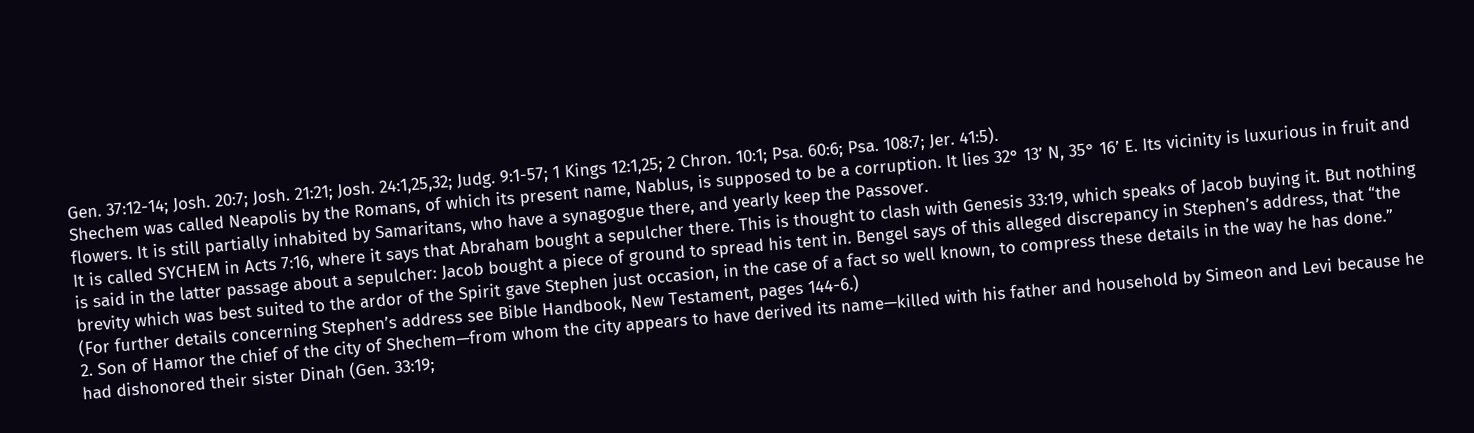Gen. 37:12-14; Josh. 20:7; Josh. 21:21; Josh. 24:1,25,32; Judg. 9:1-57; 1 Kings 12:1,25; 2 Chron. 10:1; Psa. 60:6; Psa. 108:7; Jer. 41:5).
Shechem was called Neapolis by the Romans, of which its present name, Nablus, is supposed to be a corruption. It lies 32° 13’ N, 35° 16’ E. Its vicinity is luxurious in fruit and flowers. It is still partially inhabited by Samaritans, who have a synagogue there, and yearly keep the Passover.
It is called SYCHEM in Acts 7:16, where it says that Abraham bought a sepulcher there. This is thought to clash with Genesis 33:19, which speaks of Jacob buying it. But nothing is said in the latter passage about a sepulcher: Jacob bought a piece of ground to spread his tent in. Bengel says of this alleged discrepancy in Stephen’s address, that “the brevity which was best suited to the ardor of the Spirit gave Stephen just occasion, in the case of a fact so well known, to compress these details in the way he has done.” (For further details concerning Stephen’s address see Bible Handbook, New Testament, pages 144-6.)
2. Son of Hamor the chief of the city of Shechem—from whom the city appears to have derived its name—killed with his father and household by Simeon and Levi because he had dishonored their sister Dinah (Gen. 33:19;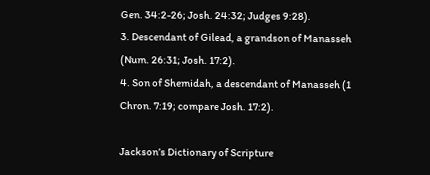Gen. 34:2-26; Josh. 24:32; Judges 9:28).
3. Descendant of Gilead, a grandson of Manasseh (Num. 26:31; Josh. 17:2).
4. Son of Shemidah, a descendant of Manasseh (1 Chron. 7:19; compare Josh. 17:2).

Jackson’s Dictionary of Scripture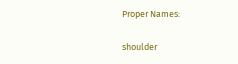Proper Names:

shoulder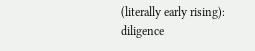(literally early rising): diligence